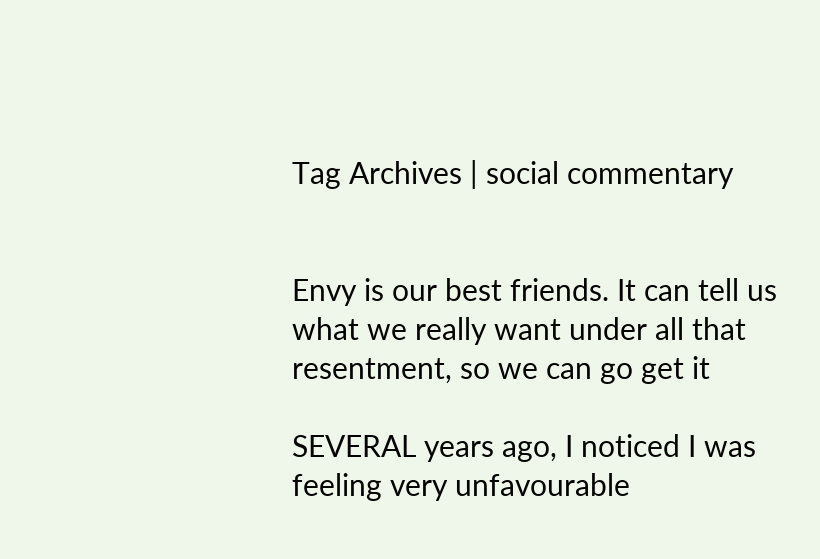Tag Archives | social commentary


Envy is our best friends. It can tell us what we really want under all that resentment, so we can go get it

SEVERAL years ago, I noticed I was feeling very unfavourable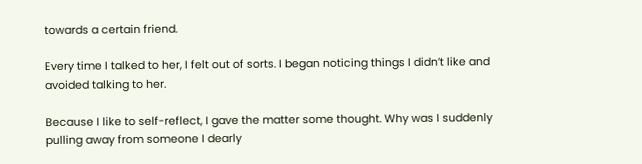towards a certain friend.

Every time I talked to her, I felt out of sorts. I began noticing things I didn’t like and avoided talking to her.

Because I like to self-reflect, I gave the matter some thought. Why was I suddenly pulling away from someone I dearly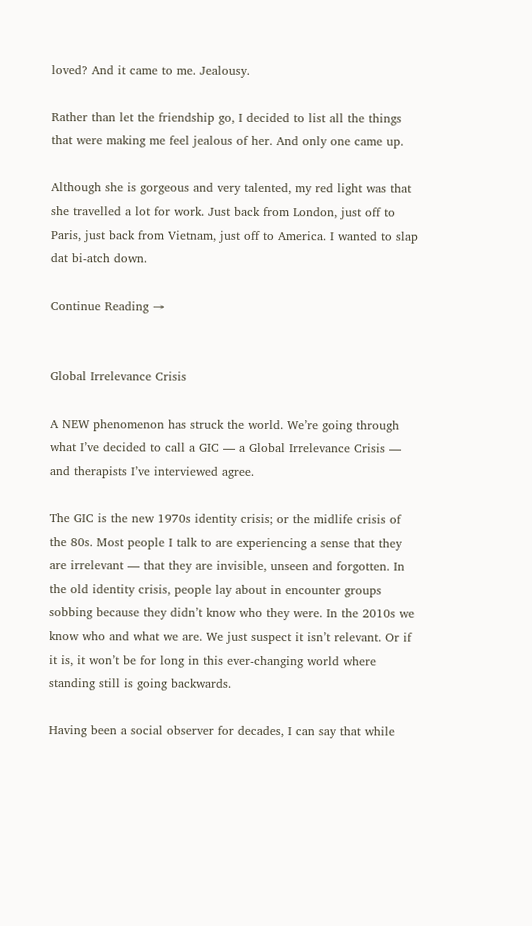loved? And it came to me. Jealousy.

Rather than let the friendship go, I decided to list all the things that were making me feel jealous of her. And only one came up.

Although she is gorgeous and very talented, my red light was that she travelled a lot for work. Just back from London, just off to Paris, just back from Vietnam, just off to America. I wanted to slap dat bi-atch down.

Continue Reading →


Global Irrelevance Crisis

A NEW phenomenon has struck the world. We’re going through what I’ve decided to call a GIC — a Global Irrelevance Crisis — and therapists I’ve interviewed agree.

The GIC is the new 1970s identity crisis; or the midlife crisis of the 80s. Most people I talk to are experiencing a sense that they are irrelevant — that they are invisible, unseen and forgotten. In the old identity crisis, people lay about in encounter groups sobbing because they didn’t know who they were. In the 2010s we know who and what we are. We just suspect it isn’t relevant. Or if it is, it won’t be for long in this ever-changing world where standing still is going backwards.

Having been a social observer for decades, I can say that while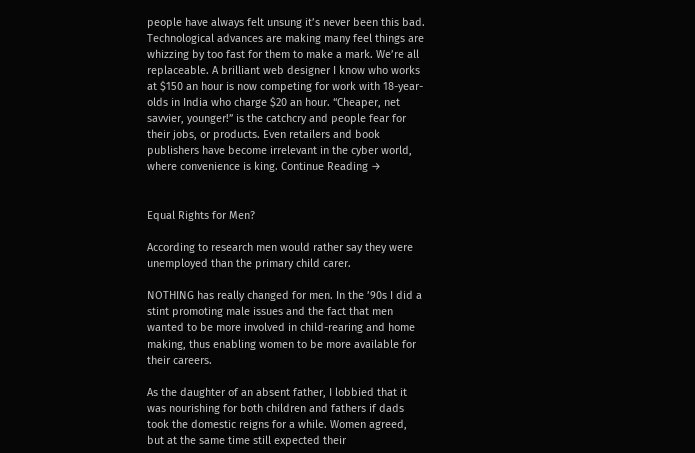people have always felt unsung it’s never been this bad. Technological advances are making many feel things are whizzing by too fast for them to make a mark. We’re all replaceable. A brilliant web designer I know who works at $150 an hour is now competing for work with 18-year-olds in India who charge $20 an hour. “Cheaper, net savvier, younger!” is the catchcry and people fear for their jobs, or products. Even retailers and book publishers have become irrelevant in the cyber world, where convenience is king. Continue Reading →


Equal Rights for Men?

According to research men would rather say they were unemployed than the primary child carer.

NOTHING has really changed for men. In the ’90s I did a stint promoting male issues and the fact that men wanted to be more involved in child-rearing and home making, thus enabling women to be more available for their careers.

As the daughter of an absent father, I lobbied that it was nourishing for both children and fathers if dads took the domestic reigns for a while. Women agreed, but at the same time still expected their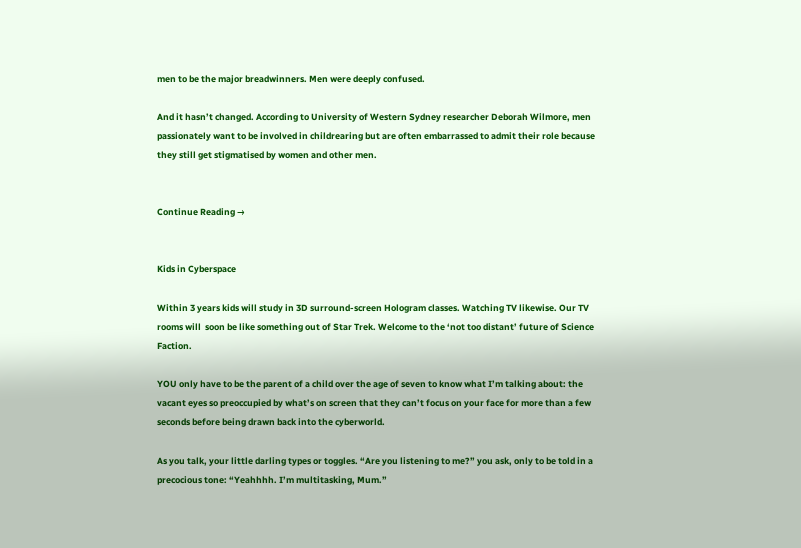men to be the major breadwinners. Men were deeply confused.

And it hasn’t changed. According to University of Western Sydney researcher Deborah Wilmore, men passionately want to be involved in childrearing but are often embarrassed to admit their role because they still get stigmatised by women and other men.


Continue Reading →


Kids in Cyberspace

Within 3 years kids will study in 3D surround-screen Hologram classes. Watching TV likewise. Our TV rooms will  soon be like something out of Star Trek. Welcome to the ‘not too distant’ future of Science Faction.

YOU only have to be the parent of a child over the age of seven to know what I’m talking about: the vacant eyes so preoccupied by what’s on screen that they can’t focus on your face for more than a few seconds before being drawn back into the cyberworld.

As you talk, your little darling types or toggles. “Are you listening to me?” you ask, only to be told in a precocious tone: “Yeahhhh. I’m multitasking, Mum.”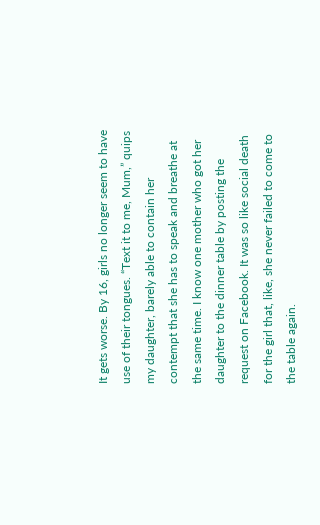It gets worse. By 16, girls no longer seem to have use of their tongues. “Text it to me, Mum,” quips my daughter, barely able to contain her contempt that she has to speak and breathe at the same time. I know one mother who got her daughter to the dinner table by posting the request on Facebook. It was so like social death for the girl that, like, she never failed to come to the table again.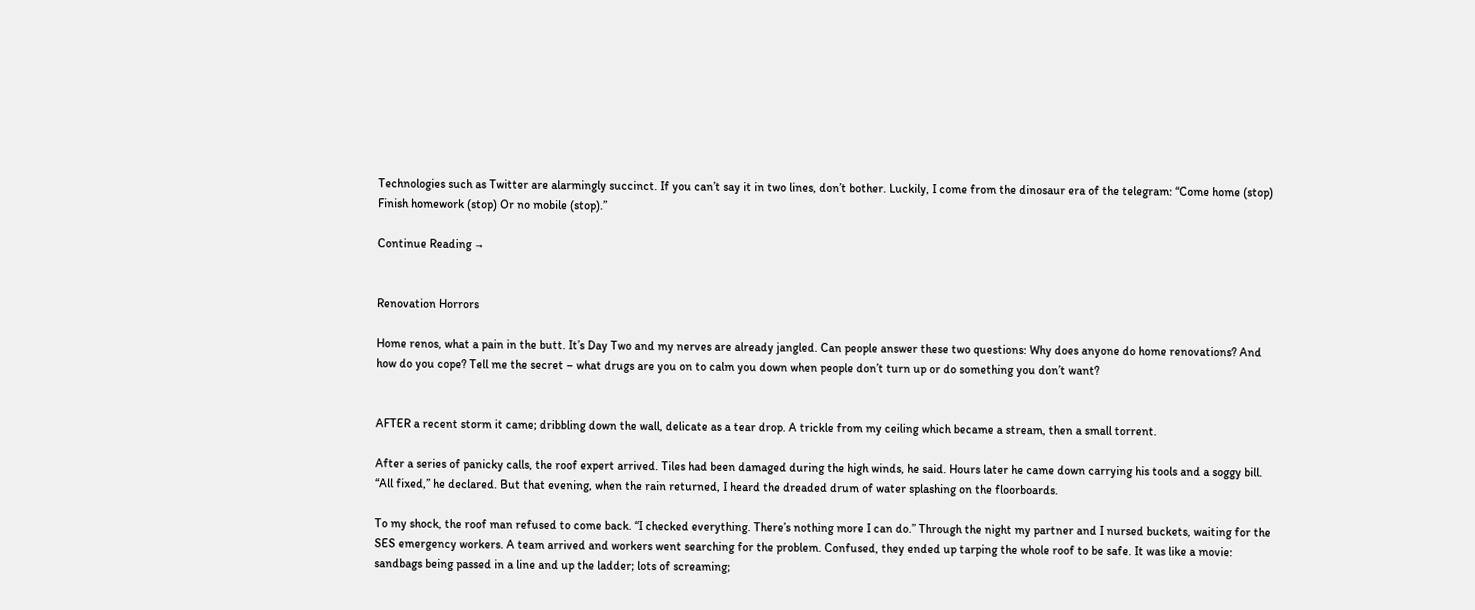Technologies such as Twitter are alarmingly succinct. If you can’t say it in two lines, don’t bother. Luckily, I come from the dinosaur era of the telegram: “Come home (stop) Finish homework (stop) Or no mobile (stop).”

Continue Reading →


Renovation Horrors

Home renos, what a pain in the butt. It’s Day Two and my nerves are already jangled. Can people answer these two questions: Why does anyone do home renovations? And how do you cope? Tell me the secret – what drugs are you on to calm you down when people don’t turn up or do something you don’t want?


AFTER a recent storm it came; dribbling down the wall, delicate as a tear drop. A trickle from my ceiling which became a stream, then a small torrent.

After a series of panicky calls, the roof expert arrived. Tiles had been damaged during the high winds, he said. Hours later he came down carrying his tools and a soggy bill. “All fixed,” he declared. But that evening, when the rain returned, I heard the dreaded drum of water splashing on the floorboards.

To my shock, the roof man refused to come back. “I checked everything. There’s nothing more I can do.” Through the night my partner and I nursed buckets, waiting for the SES emergency workers. A team arrived and workers went searching for the problem. Confused, they ended up tarping the whole roof to be safe. It was like a movie: sandbags being passed in a line and up the ladder; lots of screaming;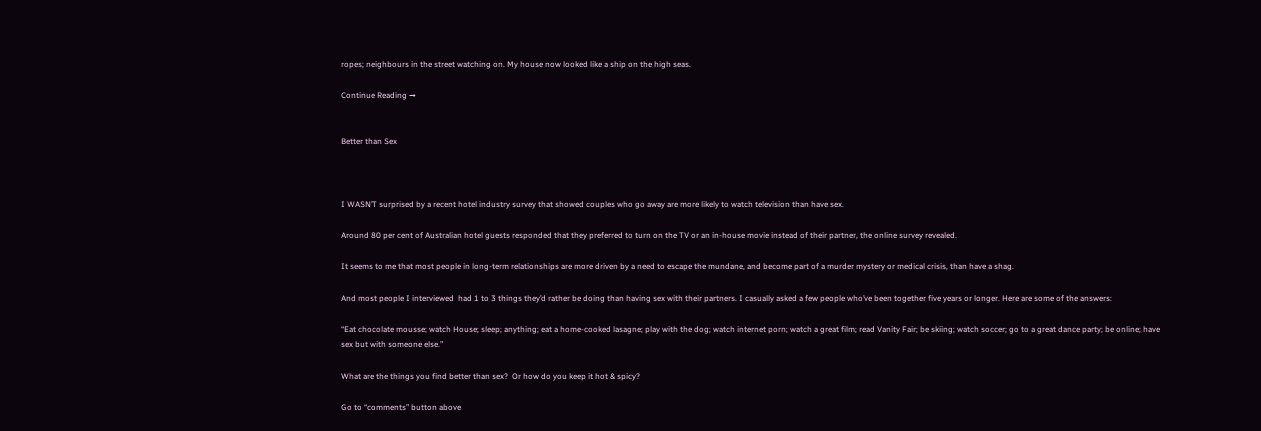ropes; neighbours in the street watching on. My house now looked like a ship on the high seas.

Continue Reading →


Better than Sex



I WASN’T surprised by a recent hotel industry survey that showed couples who go away are more likely to watch television than have sex.

Around 80 per cent of Australian hotel guests responded that they preferred to turn on the TV or an in-house movie instead of their partner, the online survey revealed.

It seems to me that most people in long-term relationships are more driven by a need to escape the mundane, and become part of a murder mystery or medical crisis, than have a shag.

And most people I interviewed  had 1 to 3 things they’d rather be doing than having sex with their partners. I casually asked a few people who’ve been together five years or longer. Here are some of the answers:

“Eat chocolate mousse; watch House; sleep; anything; eat a home-cooked lasagne; play with the dog; watch internet porn; watch a great film; read Vanity Fair; be skiing; watch soccer; go to a great dance party; be online; have sex but with someone else.”

What are the things you find better than sex?  Or how do you keep it hot & spicy?

Go to “comments” button above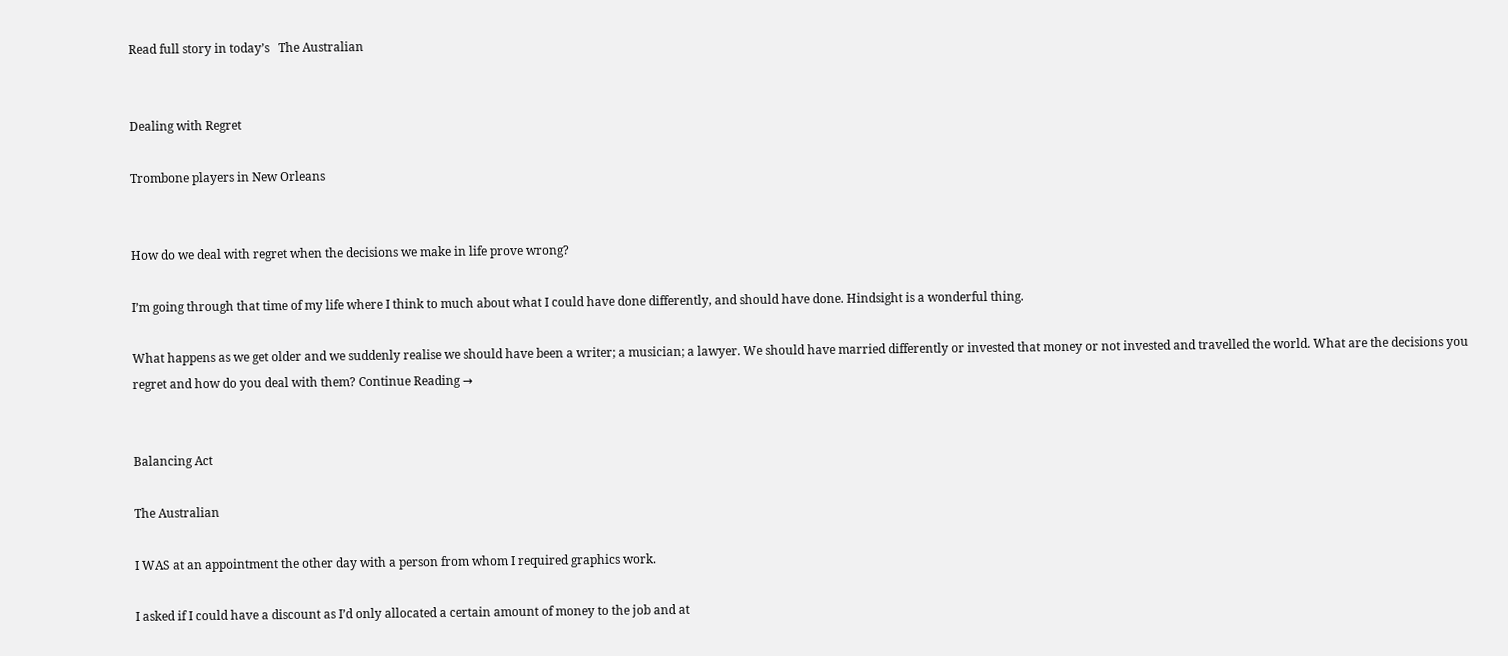Read full story in today’s   The Australian


Dealing with Regret

Trombone players in New Orleans


How do we deal with regret when the decisions we make in life prove wrong?

I’m going through that time of my life where I think to much about what I could have done differently, and should have done. Hindsight is a wonderful thing.

What happens as we get older and we suddenly realise we should have been a writer; a musician; a lawyer. We should have married differently or invested that money or not invested and travelled the world. What are the decisions you regret and how do you deal with them? Continue Reading →


Balancing Act

The Australian

I WAS at an appointment the other day with a person from whom I required graphics work.

I asked if I could have a discount as I’d only allocated a certain amount of money to the job and at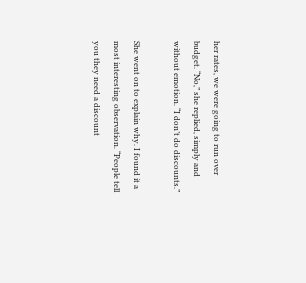her rates, we were going to run over budget. “No,” she replied, simply and without emotion. “I don’t do discounts.”

She went on to explain why. I found it a most interesting observation. “People tell you they need a discount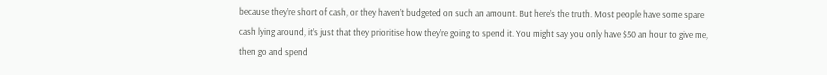because they’re short of cash, or they haven’t budgeted on such an amount. But here’s the truth. Most people have some spare cash lying around, it’s just that they prioritise how they’re going to spend it. You might say you only have $50 an hour to give me, then go and spend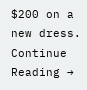$200 on a new dress. Continue Reading →